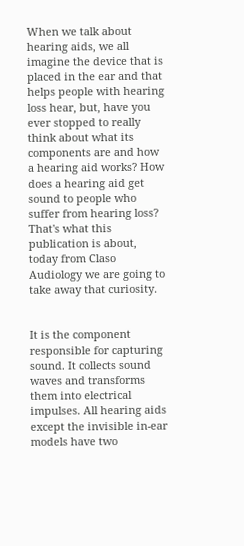When we talk about hearing aids, we all imagine the device that is placed in the ear and that helps people with hearing loss hear, but, have you ever stopped to really think about what its components are and how a hearing aid works? How does a hearing aid get sound to people who suffer from hearing loss? That's what this publication is about, today from Claso Audiology we are going to take away that curiosity.


It is the component responsible for capturing sound. It collects sound waves and transforms them into electrical impulses. All hearing aids except the invisible in-ear models have two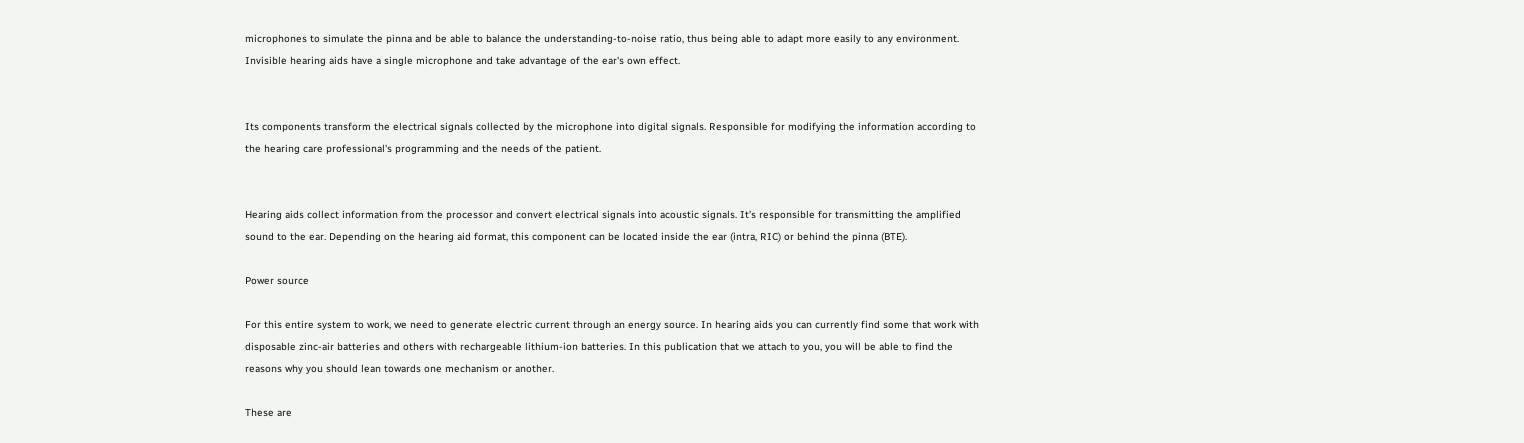microphones to simulate the pinna and be able to balance the understanding-to-noise ratio, thus being able to adapt more easily to any environment. Invisible hearing aids have a single microphone and take advantage of the ear's own effect.


Its components transform the electrical signals collected by the microphone into digital signals. Responsible for modifying the information according to the hearing care professional's programming and the needs of the patient.


Hearing aids collect information from the processor and convert electrical signals into acoustic signals. It’s responsible for transmitting the amplified sound to the ear. Depending on the hearing aid format, this component can be located inside the ear (intra, RIC) or behind the pinna (BTE).

Power source

For this entire system to work, we need to generate electric current through an energy source. In hearing aids you can currently find some that work with disposable zinc-air batteries and others with rechargeable lithium-ion batteries. In this publication that we attach to you, you will be able to find the reasons why you should lean towards one mechanism or another.

These are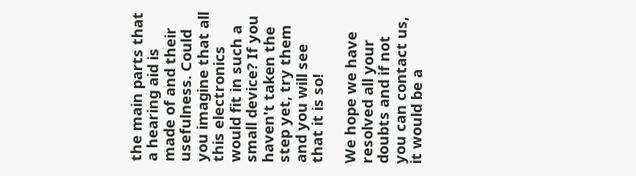the main parts that a hearing aid is made of and their usefulness. Could you imagine that all this electronics would fit in such a small device? If you haven't taken the step yet, try them and you will see that it is so!

We hope we have resolved all your doubts and if not you can contact us, it would be a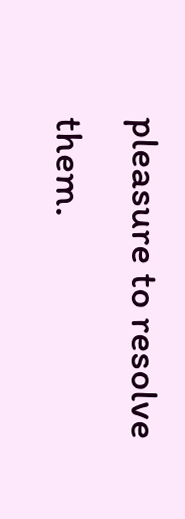pleasure to resolve them.